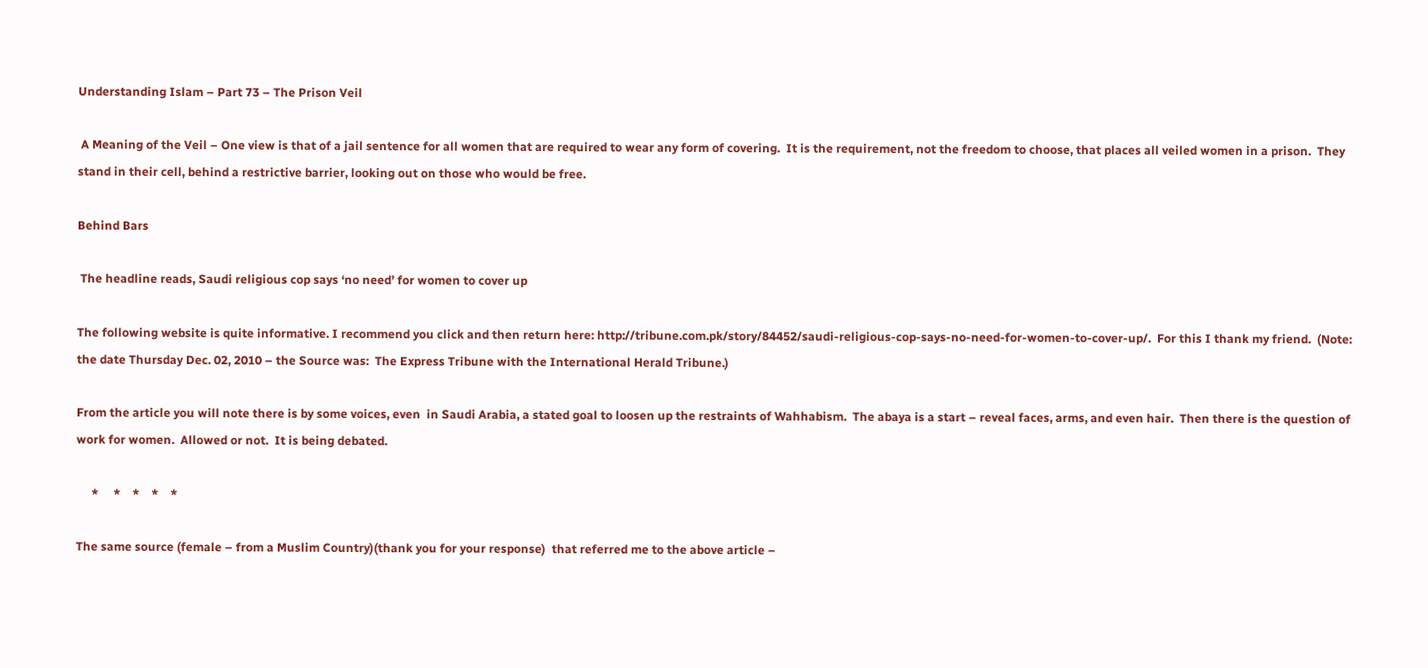Understanding Islam – Part 73 – The Prison Veil

 A Meaning of the Veil – One view is that of a jail sentence for all women that are required to wear any form of covering.  It is the requirement, not the freedom to choose, that places all veiled women in a prison.  They stand in their cell, behind a restrictive barrier, looking out on those who would be free.

Behind Bars

 The headline reads, Saudi religious cop says ‘no need’ for women to cover up

The following website is quite informative. I recommend you click and then return here: http://tribune.com.pk/story/84452/saudi-religious-cop-says-no-need-for-women-to-cover-up/.  For this I thank my friend.  (Note:  the date Thursday Dec. 02, 2010 – the Source was:  The Express Tribune with the International Herald Tribune.)

From the article you will note there is by some voices, even  in Saudi Arabia, a stated goal to loosen up the restraints of Wahhabism.  The abaya is a start – reveal faces, arms, and even hair.  Then there is the question of work for women.  Allowed or not.  It is being debated.

     *     *    *    *    *

The same source (female – from a Muslim Country)(thank you for your response)  that referred me to the above article –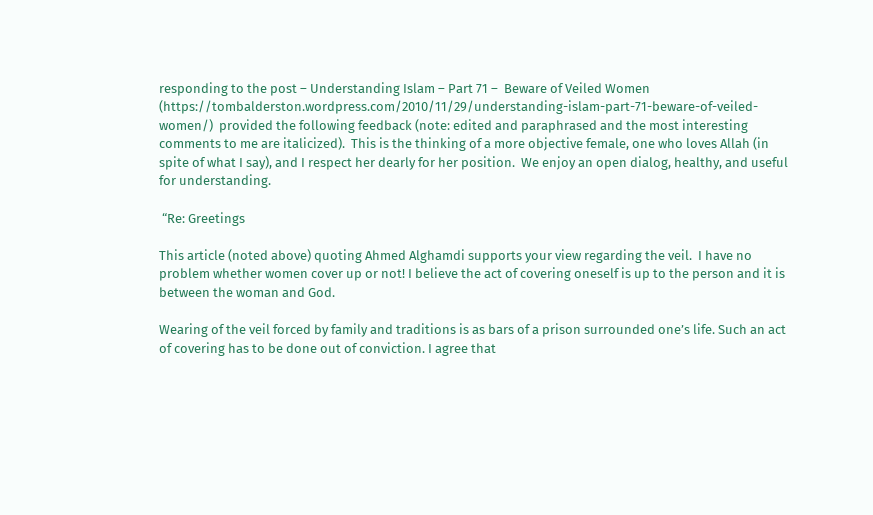responding to the post – Understanding Islam – Part 71 –  Beware of Veiled Women (https://tombalderston.wordpress.com/2010/11/29/understanding-islam-part-71-beware-of-veiled-women/)  provided the following feedback (note: edited and paraphrased and the most interesting comments to me are italicized).  This is the thinking of a more objective female, one who loves Allah (in spite of what I say), and I respect her dearly for her position.  We enjoy an open dialog, healthy, and useful for understanding.

 “Re: Greetings

This article (noted above) quoting Ahmed Alghamdi supports your view regarding the veil.  I have no problem whether women cover up or not! I believe the act of covering oneself is up to the person and it is between the woman and God.

Wearing of the veil forced by family and traditions is as bars of a prison surrounded one’s life. Such an act of covering has to be done out of conviction. I agree that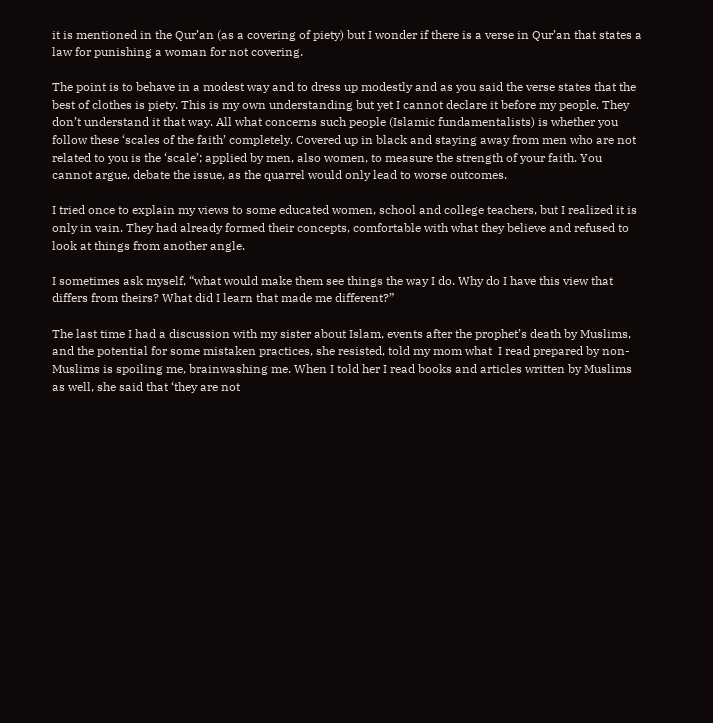it is mentioned in the Qur’an (as a covering of piety) but I wonder if there is a verse in Qur’an that states a law for punishing a woman for not covering.

The point is to behave in a modest way and to dress up modestly and as you said the verse states that the best of clothes is piety. This is my own understanding but yet I cannot declare it before my people. They don’t understand it that way. All what concerns such people (Islamic fundamentalists) is whether you follow these ‘scales of the faith’ completely. Covered up in black and staying away from men who are not related to you is the ‘scale’; applied by men, also women, to measure the strength of your faith. You cannot argue, debate the issue, as the quarrel would only lead to worse outcomes.

I tried once to explain my views to some educated women, school and college teachers, but I realized it is only in vain. They had already formed their concepts, comfortable with what they believe and refused to look at things from another angle.

I sometimes ask myself, “what would make them see things the way I do. Why do I have this view that differs from theirs? What did I learn that made me different?”

The last time I had a discussion with my sister about Islam, events after the prophet’s death by Muslims, and the potential for some mistaken practices, she resisted, told my mom what  I read prepared by non-Muslims is spoiling me, brainwashing me. When I told her I read books and articles written by Muslims as well, she said that ‘they are not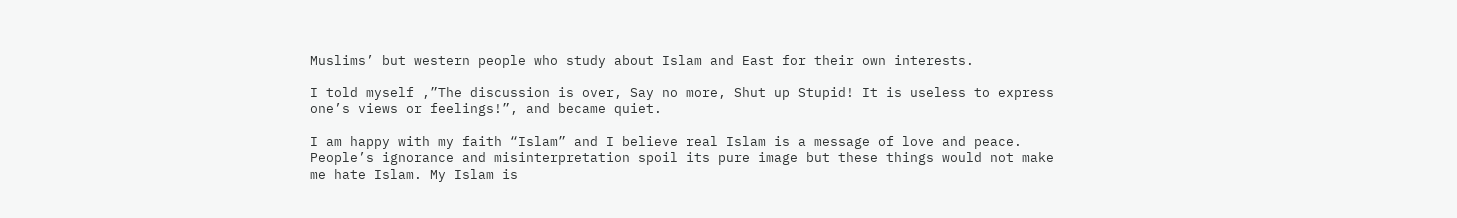Muslims’ but western people who study about Islam and East for their own interests.

I told myself ,”The discussion is over, Say no more, Shut up Stupid! It is useless to express one’s views or feelings!”, and became quiet.

I am happy with my faith “Islam” and I believe real Islam is a message of love and peace. People’s ignorance and misinterpretation spoil its pure image but these things would not make me hate Islam. My Islam is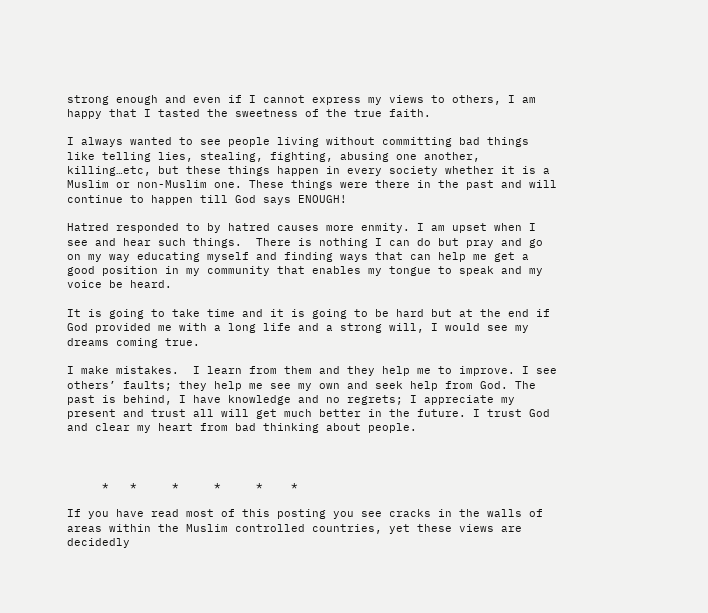strong enough and even if I cannot express my views to others, I am happy that I tasted the sweetness of the true faith.

I always wanted to see people living without committing bad things like telling lies, stealing, fighting, abusing one another, killing…etc, but these things happen in every society whether it is a Muslim or non-Muslim one. These things were there in the past and will continue to happen till God says ENOUGH!

Hatred responded to by hatred causes more enmity. I am upset when I see and hear such things.  There is nothing I can do but pray and go on my way educating myself and finding ways that can help me get a good position in my community that enables my tongue to speak and my voice be heard.

It is going to take time and it is going to be hard but at the end if God provided me with a long life and a strong will, I would see my dreams coming true.

I make mistakes.  I learn from them and they help me to improve. I see others’ faults; they help me see my own and seek help from God. The past is behind, I have knowledge and no regrets; I appreciate my present and trust all will get much better in the future. I trust God and clear my heart from bad thinking about people.



     *   *     *     *     *    *

If you have read most of this posting you see cracks in the walls of areas within the Muslim controlled countries, yet these views are decidedly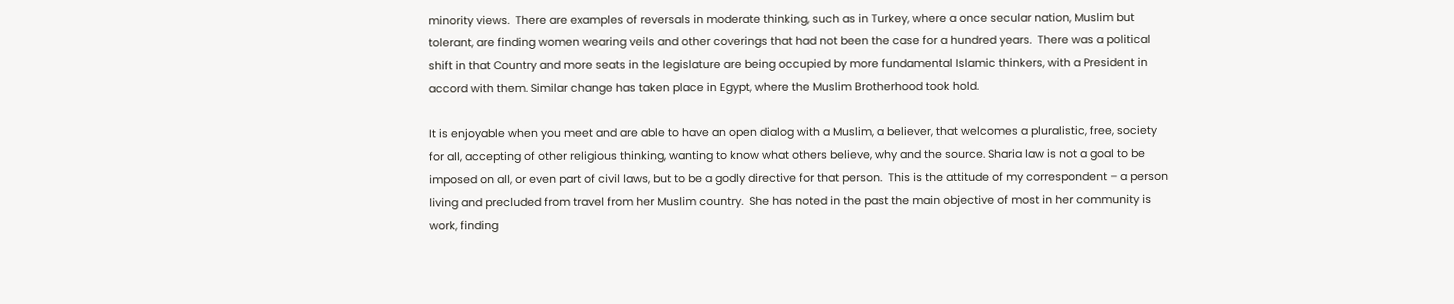minority views.  There are examples of reversals in moderate thinking, such as in Turkey, where a once secular nation, Muslim but tolerant, are finding women wearing veils and other coverings that had not been the case for a hundred years.  There was a political shift in that Country and more seats in the legislature are being occupied by more fundamental Islamic thinkers, with a President in accord with them. Similar change has taken place in Egypt, where the Muslim Brotherhood took hold.

It is enjoyable when you meet and are able to have an open dialog with a Muslim, a believer, that welcomes a pluralistic, free, society for all, accepting of other religious thinking, wanting to know what others believe, why and the source. Sharia law is not a goal to be imposed on all, or even part of civil laws, but to be a godly directive for that person.  This is the attitude of my correspondent – a person living and precluded from travel from her Muslim country.  She has noted in the past the main objective of most in her community is work, finding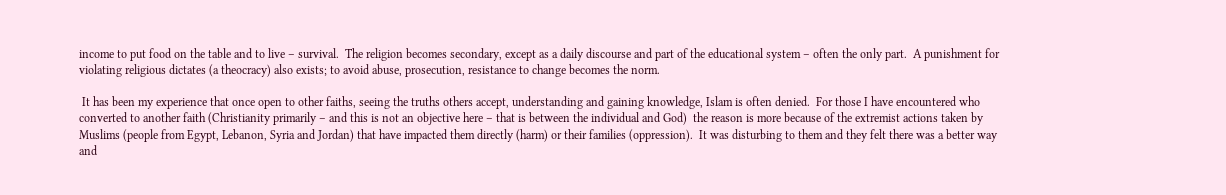income to put food on the table and to live – survival.  The religion becomes secondary, except as a daily discourse and part of the educational system – often the only part.  A punishment for violating religious dictates (a theocracy) also exists; to avoid abuse, prosecution, resistance to change becomes the norm.

 It has been my experience that once open to other faiths, seeing the truths others accept, understanding and gaining knowledge, Islam is often denied.  For those I have encountered who converted to another faith (Christianity primarily – and this is not an objective here – that is between the individual and God)  the reason is more because of the extremist actions taken by Muslims (people from Egypt, Lebanon, Syria and Jordan) that have impacted them directly (harm) or their families (oppression).  It was disturbing to them and they felt there was a better way and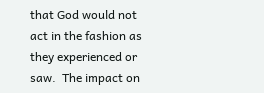that God would not act in the fashion as they experienced or saw.  The impact on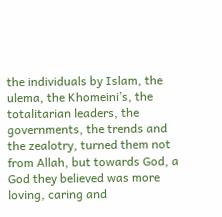the individuals by Islam, the ulema, the Khomeini’s, the totalitarian leaders, the governments, the trends and the zealotry, turned them not from Allah, but towards God, a God they believed was more loving, caring and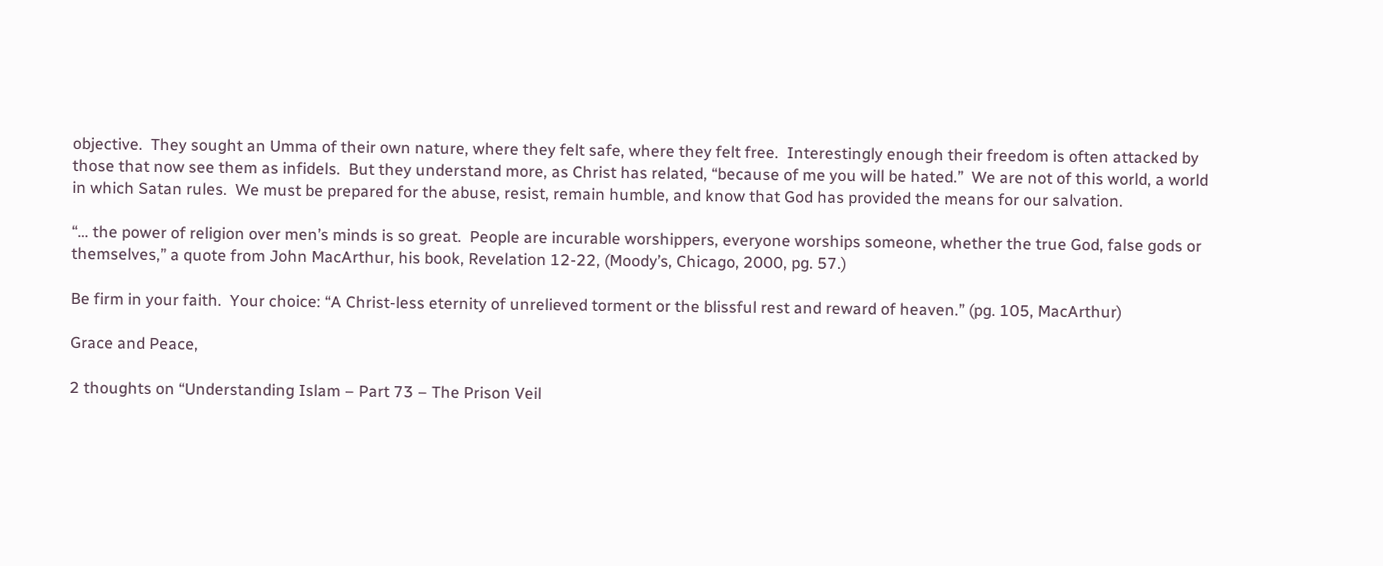objective.  They sought an Umma of their own nature, where they felt safe, where they felt free.  Interestingly enough their freedom is often attacked by those that now see them as infidels.  But they understand more, as Christ has related, “because of me you will be hated.”  We are not of this world, a world in which Satan rules.  We must be prepared for the abuse, resist, remain humble, and know that God has provided the means for our salvation.

“… the power of religion over men’s minds is so great.  People are incurable worshippers, everyone worships someone, whether the true God, false gods or themselves,” a quote from John MacArthur, his book, Revelation 12-22, (Moody’s, Chicago, 2000, pg. 57.)

Be firm in your faith.  Your choice: “A Christ-less eternity of unrelieved torment or the blissful rest and reward of heaven.” (pg. 105, MacArthur)

Grace and Peace,

2 thoughts on “Understanding Islam – Part 73 – The Prison Veil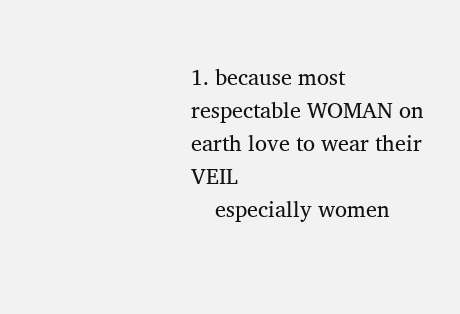1. because most respectable WOMAN on earth love to wear their VEIL
    especially women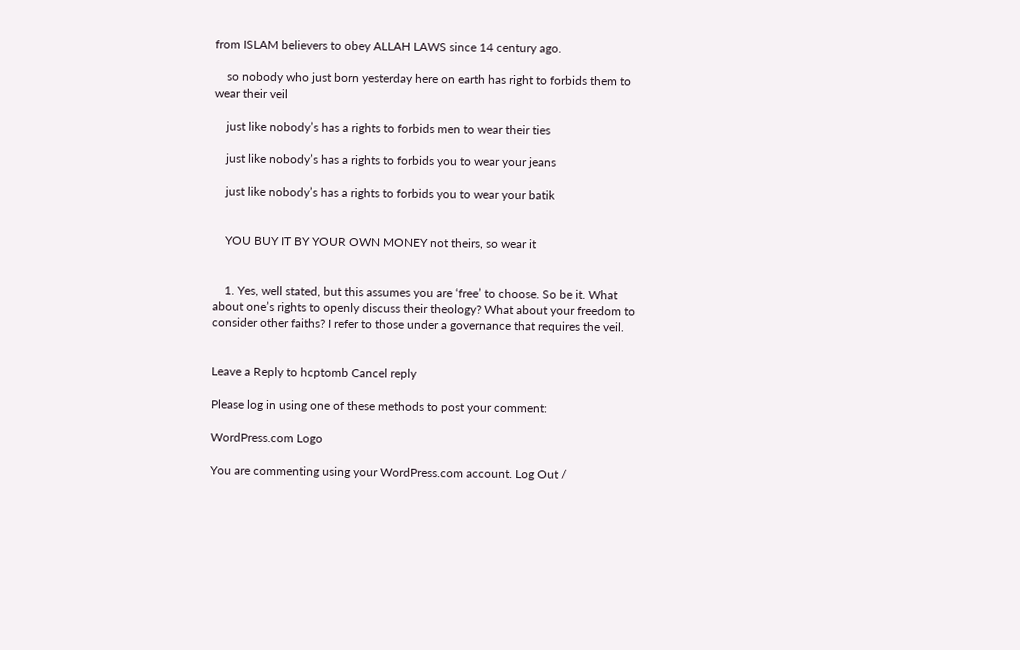from ISLAM believers to obey ALLAH LAWS since 14 century ago.

    so nobody who just born yesterday here on earth has right to forbids them to wear their veil

    just like nobody’s has a rights to forbids men to wear their ties

    just like nobody’s has a rights to forbids you to wear your jeans

    just like nobody’s has a rights to forbids you to wear your batik


    YOU BUY IT BY YOUR OWN MONEY not theirs, so wear it


    1. Yes, well stated, but this assumes you are ‘free’ to choose. So be it. What about one’s rights to openly discuss their theology? What about your freedom to consider other faiths? I refer to those under a governance that requires the veil.


Leave a Reply to hcptomb Cancel reply

Please log in using one of these methods to post your comment:

WordPress.com Logo

You are commenting using your WordPress.com account. Log Out /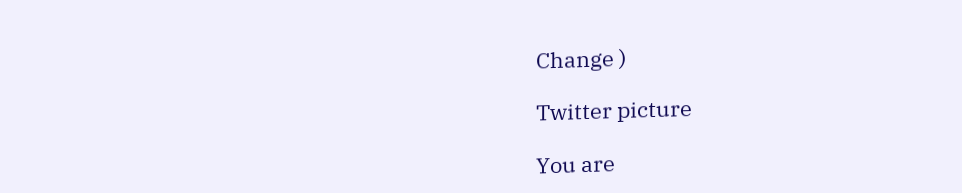Change )

Twitter picture

You are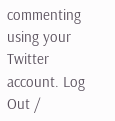commenting using your Twitter account. Log Out /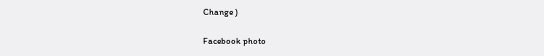Change )

Facebook photo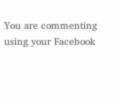You are commenting using your Facebook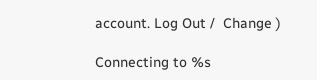account. Log Out /  Change )

Connecting to %s